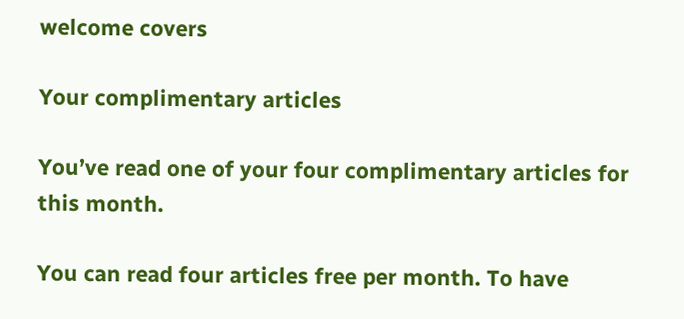welcome covers

Your complimentary articles

You’ve read one of your four complimentary articles for this month.

You can read four articles free per month. To have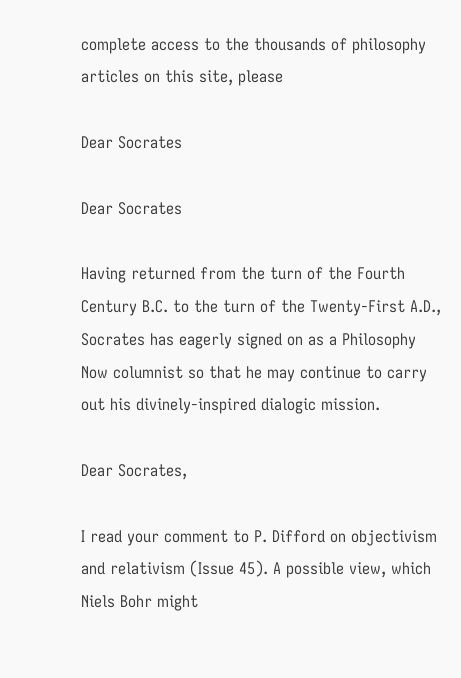complete access to the thousands of philosophy articles on this site, please

Dear Socrates

Dear Socrates

Having returned from the turn of the Fourth Century B.C. to the turn of the Twenty-First A.D., Socrates has eagerly signed on as a Philosophy Now columnist so that he may continue to carry out his divinely-inspired dialogic mission.

Dear Socrates,

I read your comment to P. Difford on objectivism and relativism (Issue 45). A possible view, which Niels Bohr might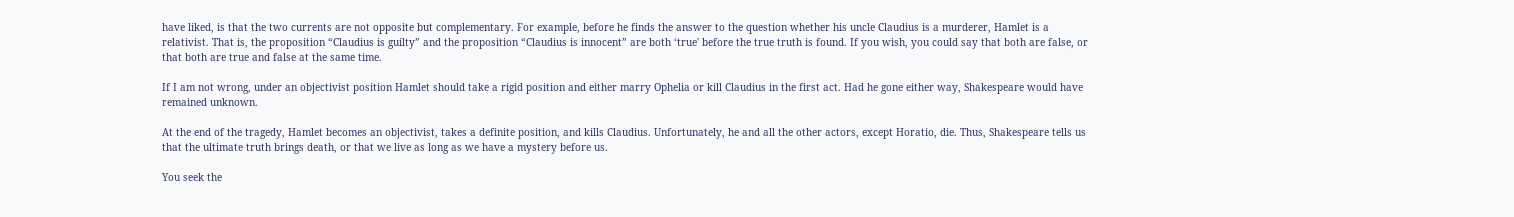have liked, is that the two currents are not opposite but complementary. For example, before he finds the answer to the question whether his uncle Claudius is a murderer, Hamlet is a relativist. That is, the proposition “Claudius is guilty” and the proposition “Claudius is innocent” are both ‘true' before the true truth is found. If you wish, you could say that both are false, or that both are true and false at the same time.

If I am not wrong, under an objectivist position Hamlet should take a rigid position and either marry Ophelia or kill Claudius in the first act. Had he gone either way, Shakespeare would have remained unknown.

At the end of the tragedy, Hamlet becomes an objectivist, takes a definite position, and kills Claudius. Unfortunately, he and all the other actors, except Horatio, die. Thus, Shakespeare tells us that the ultimate truth brings death, or that we live as long as we have a mystery before us.

You seek the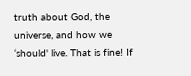truth about God, the universe, and how we ‘should' live. That is fine! If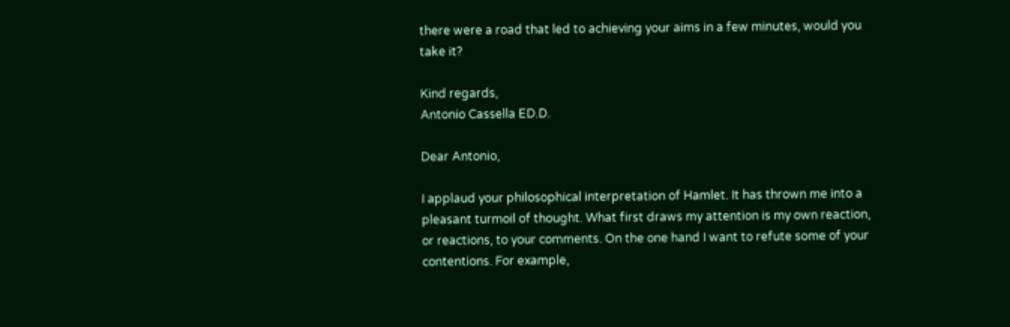there were a road that led to achieving your aims in a few minutes, would you take it?

Kind regards,
Antonio Cassella ED.D.

Dear Antonio,

I applaud your philosophical interpretation of Hamlet. It has thrown me into a pleasant turmoil of thought. What first draws my attention is my own reaction, or reactions, to your comments. On the one hand I want to refute some of your contentions. For example,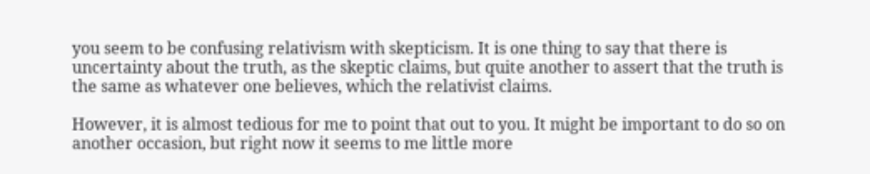you seem to be confusing relativism with skepticism. It is one thing to say that there is uncertainty about the truth, as the skeptic claims, but quite another to assert that the truth is the same as whatever one believes, which the relativist claims.

However, it is almost tedious for me to point that out to you. It might be important to do so on another occasion, but right now it seems to me little more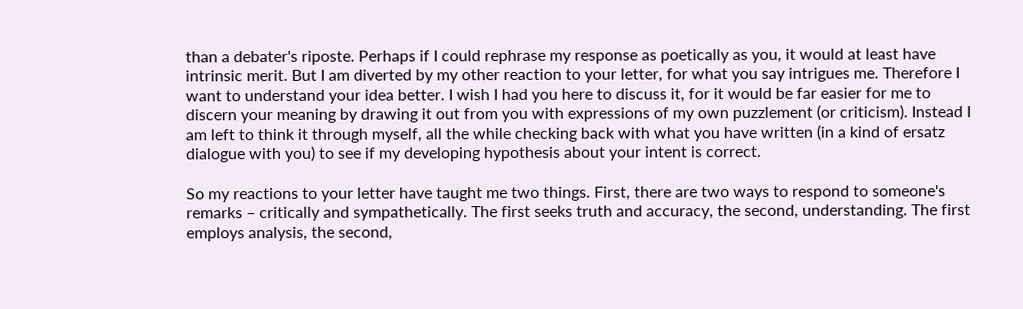than a debater's riposte. Perhaps if I could rephrase my response as poetically as you, it would at least have intrinsic merit. But I am diverted by my other reaction to your letter, for what you say intrigues me. Therefore I want to understand your idea better. I wish I had you here to discuss it, for it would be far easier for me to discern your meaning by drawing it out from you with expressions of my own puzzlement (or criticism). Instead I am left to think it through myself, all the while checking back with what you have written (in a kind of ersatz dialogue with you) to see if my developing hypothesis about your intent is correct.

So my reactions to your letter have taught me two things. First, there are two ways to respond to someone's remarks – critically and sympathetically. The first seeks truth and accuracy, the second, understanding. The first employs analysis, the second,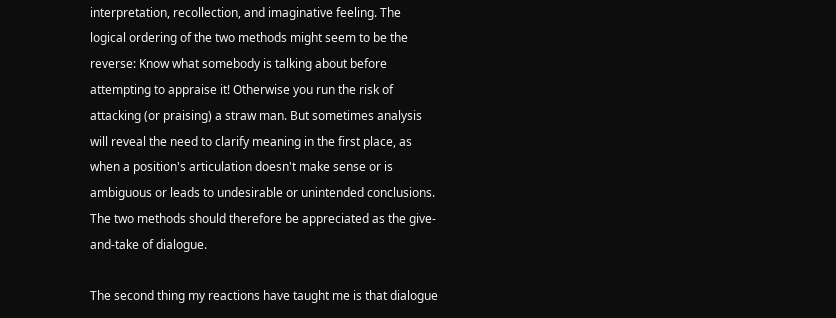interpretation, recollection, and imaginative feeling. The logical ordering of the two methods might seem to be the reverse: Know what somebody is talking about before attempting to appraise it! Otherwise you run the risk of attacking (or praising) a straw man. But sometimes analysis will reveal the need to clarify meaning in the first place, as when a position's articulation doesn't make sense or is ambiguous or leads to undesirable or unintended conclusions. The two methods should therefore be appreciated as the give-and-take of dialogue.

The second thing my reactions have taught me is that dialogue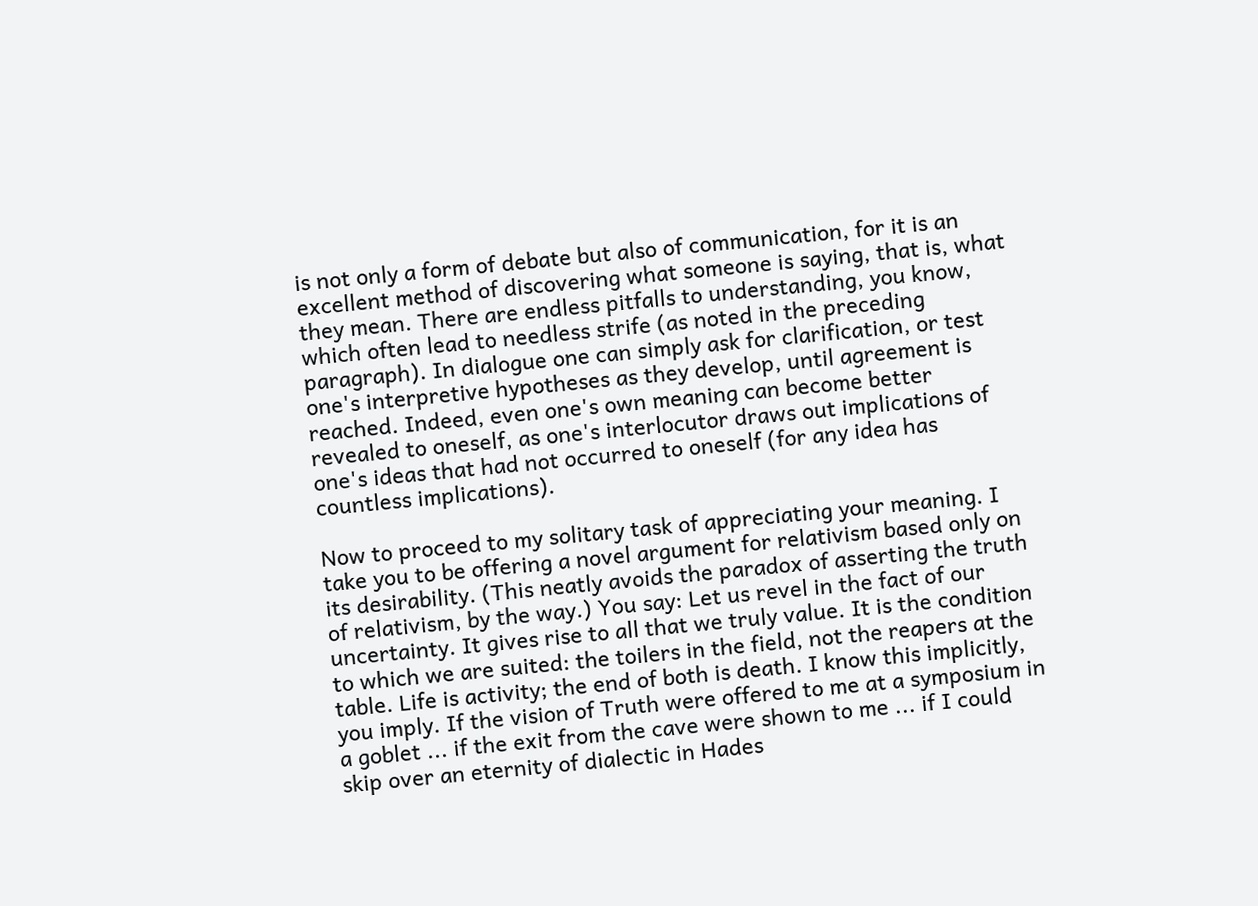is not only a form of debate but also of communication, for it is an excellent method of discovering what someone is saying, that is, what they mean. There are endless pitfalls to understanding, you know, which often lead to needless strife (as noted in the preceding paragraph). In dialogue one can simply ask for clarification, or test one's interpretive hypotheses as they develop, until agreement is reached. Indeed, even one's own meaning can become better revealed to oneself, as one's interlocutor draws out implications of one's ideas that had not occurred to oneself (for any idea has countless implications).

Now to proceed to my solitary task of appreciating your meaning. I take you to be offering a novel argument for relativism based only on its desirability. (This neatly avoids the paradox of asserting the truth of relativism, by the way.) You say: Let us revel in the fact of our uncertainty. It gives rise to all that we truly value. It is the condition to which we are suited: the toilers in the field, not the reapers at the table. Life is activity; the end of both is death. I know this implicitly, you imply. If the vision of Truth were offered to me at a symposium in a goblet ... if the exit from the cave were shown to me ... if I could skip over an eternity of dialectic in Hades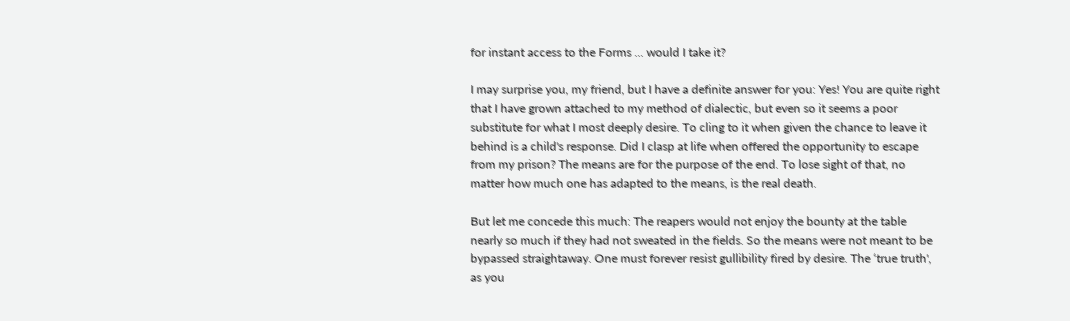for instant access to the Forms ... would I take it?

I may surprise you, my friend, but I have a definite answer for you: Yes! You are quite right that I have grown attached to my method of dialectic, but even so it seems a poor substitute for what I most deeply desire. To cling to it when given the chance to leave it behind is a child's response. Did I clasp at life when offered the opportunity to escape from my prison? The means are for the purpose of the end. To lose sight of that, no matter how much one has adapted to the means, is the real death.

But let me concede this much: The reapers would not enjoy the bounty at the table nearly so much if they had not sweated in the fields. So the means were not meant to be bypassed straightaway. One must forever resist gullibility fired by desire. The ‘true truth', as you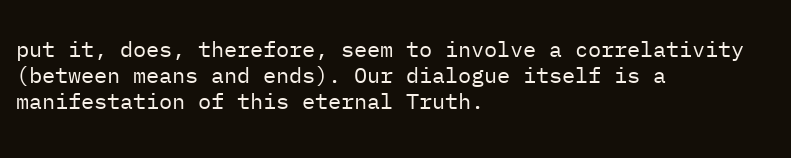put it, does, therefore, seem to involve a correlativity (between means and ends). Our dialogue itself is a manifestation of this eternal Truth.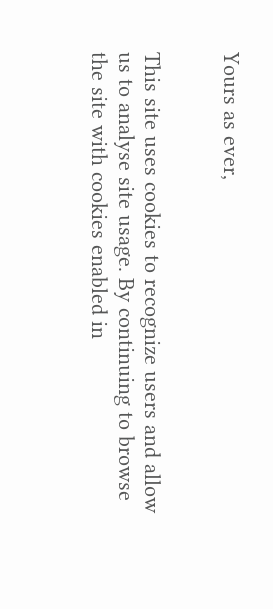Yours as ever,


This site uses cookies to recognize users and allow us to analyse site usage. By continuing to browse the site with cookies enabled in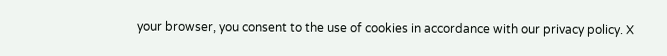your browser, you consent to the use of cookies in accordance with our privacy policy. X